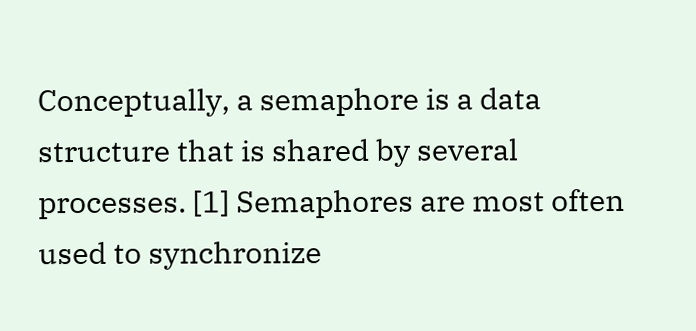Conceptually, a semaphore is a data structure that is shared by several processes. [1] Semaphores are most often used to synchronize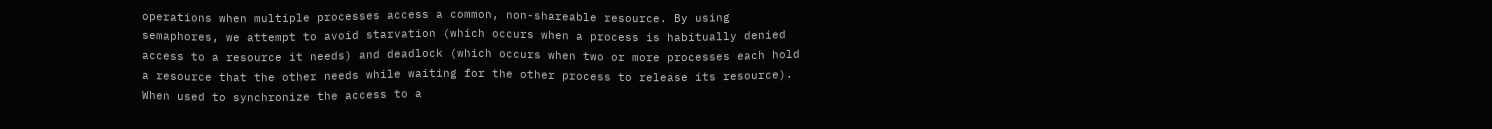operations when multiple processes access a common, non-shareable resource. By using semaphores, we attempt to avoid starvation (which occurs when a process is habitually denied access to a resource it needs) and deadlock (which occurs when two or more processes each hold a resource that the other needs while waiting for the other process to release its resource). When used to synchronize the access to a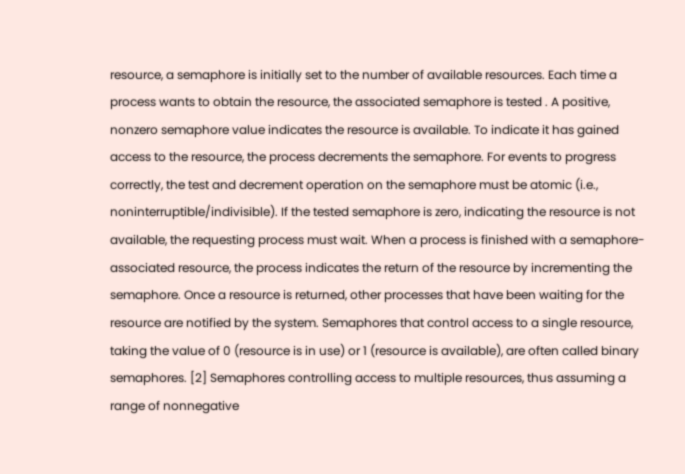resource, a semaphore is initially set to the number of available resources. Each time a process wants to obtain the resource, the associated semaphore is tested . A positive, nonzero semaphore value indicates the resource is available. To indicate it has gained access to the resource, the process decrements the semaphore. For events to progress correctly, the test and decrement operation on the semaphore must be atomic (i.e., noninterruptible/indivisible). If the tested semaphore is zero, indicating the resource is not available, the requesting process must wait. When a process is finished with a semaphore-associated resource, the process indicates the return of the resource by incrementing the semaphore. Once a resource is returned, other processes that have been waiting for the resource are notified by the system. Semaphores that control access to a single resource, taking the value of 0 (resource is in use) or 1 (resource is available), are often called binary semaphores. [2] Semaphores controlling access to multiple resources, thus assuming a range of nonnegative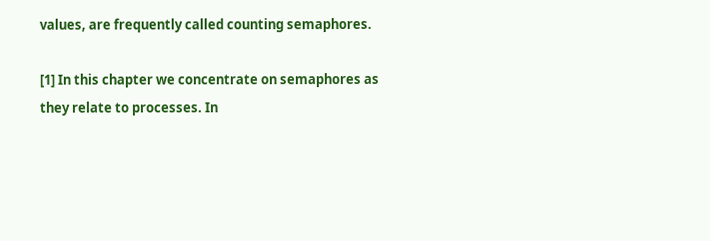values, are frequently called counting semaphores.

[1] In this chapter we concentrate on semaphores as they relate to processes. In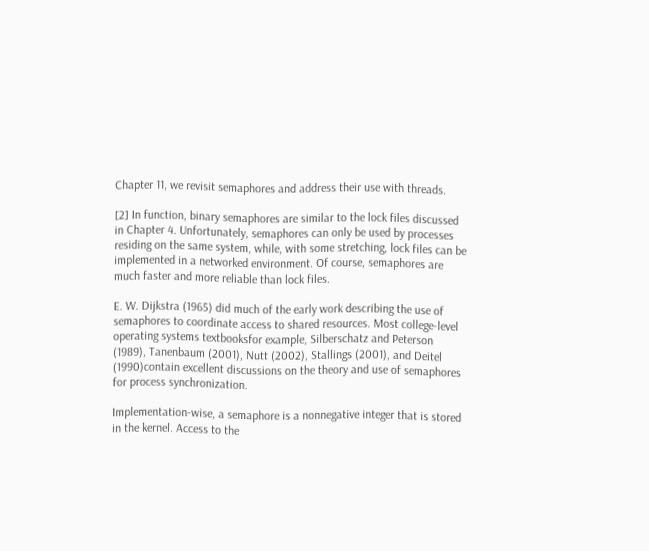Chapter 11, we revisit semaphores and address their use with threads.

[2] In function, binary semaphores are similar to the lock files discussed in Chapter 4. Unfortunately, semaphores can only be used by processes residing on the same system, while, with some stretching, lock files can be implemented in a networked environment. Of course, semaphores are much faster and more reliable than lock files.

E. W. Dijkstra (1965) did much of the early work describing the use of semaphores to coordinate access to shared resources. Most college-level operating systems textbooksfor example, Silberschatz and Peterson (1989), Tanenbaum (2001), Nutt (2002), Stallings (2001), and Deitel (1990)contain excellent discussions on the theory and use of semaphores for process synchronization.

Implementation-wise, a semaphore is a nonnegative integer that is stored in the kernel. Access to the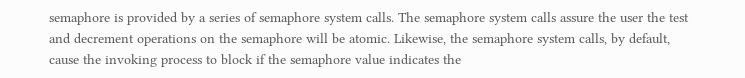semaphore is provided by a series of semaphore system calls. The semaphore system calls assure the user the test and decrement operations on the semaphore will be atomic. Likewise, the semaphore system calls, by default, cause the invoking process to block if the semaphore value indicates the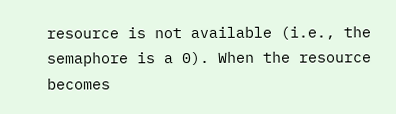resource is not available (i.e., the semaphore is a 0). When the resource becomes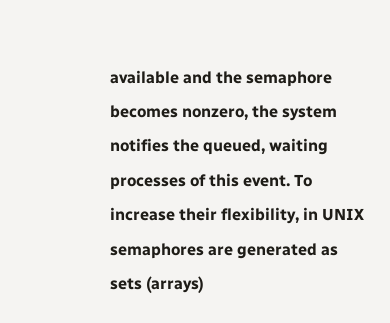available and the semaphore becomes nonzero, the system notifies the queued, waiting processes of this event. To increase their flexibility, in UNIX semaphores are generated as sets (arrays)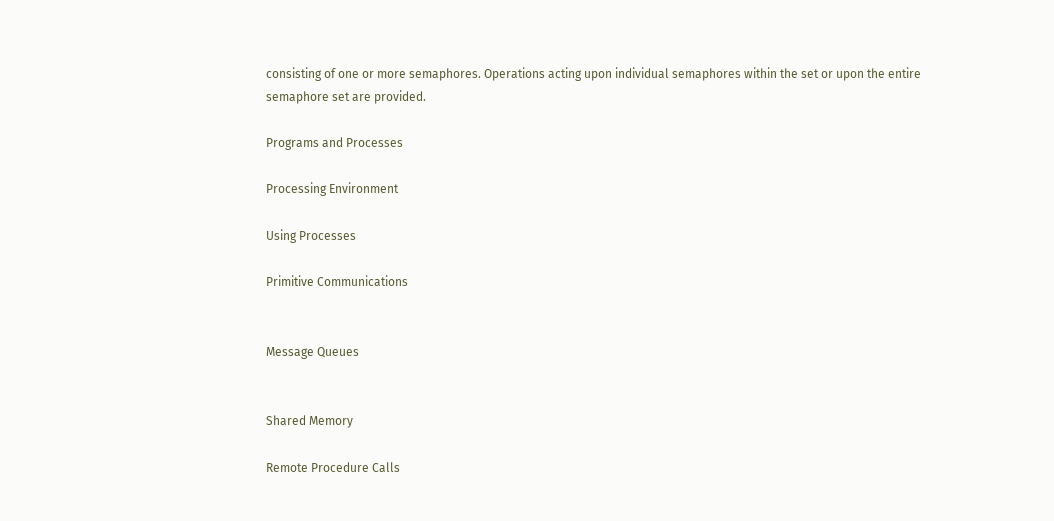consisting of one or more semaphores. Operations acting upon individual semaphores within the set or upon the entire semaphore set are provided.

Programs and Processes

Processing Environment

Using Processes

Primitive Communications


Message Queues


Shared Memory

Remote Procedure Calls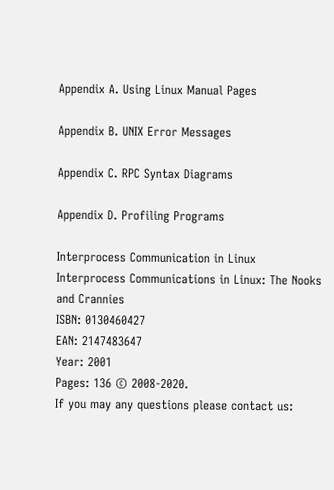Appendix A. Using Linux Manual Pages

Appendix B. UNIX Error Messages

Appendix C. RPC Syntax Diagrams

Appendix D. Profiling Programs

Interprocess Communication in Linux
Interprocess Communications in Linux: The Nooks and Crannies
ISBN: 0130460427
EAN: 2147483647
Year: 2001
Pages: 136 © 2008-2020.
If you may any questions please contact us: